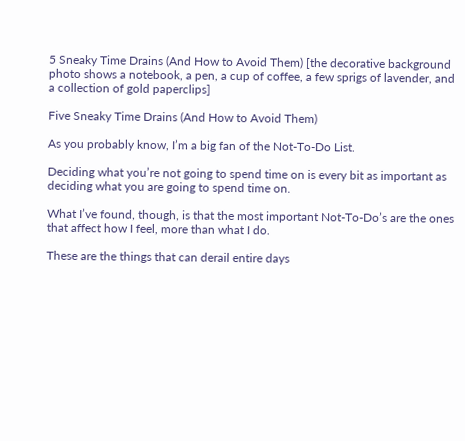5 Sneaky Time Drains (And How to Avoid Them) [the decorative background photo shows a notebook, a pen, a cup of coffee, a few sprigs of lavender, and a collection of gold paperclips]

Five Sneaky Time Drains (And How to Avoid Them)

As you probably know, I’m a big fan of the Not-To-Do List.

Deciding what you’re not going to spend time on is every bit as important as deciding what you are going to spend time on.

What I’ve found, though, is that the most important Not-To-Do’s are the ones that affect how I feel, more than what I do.

These are the things that can derail entire days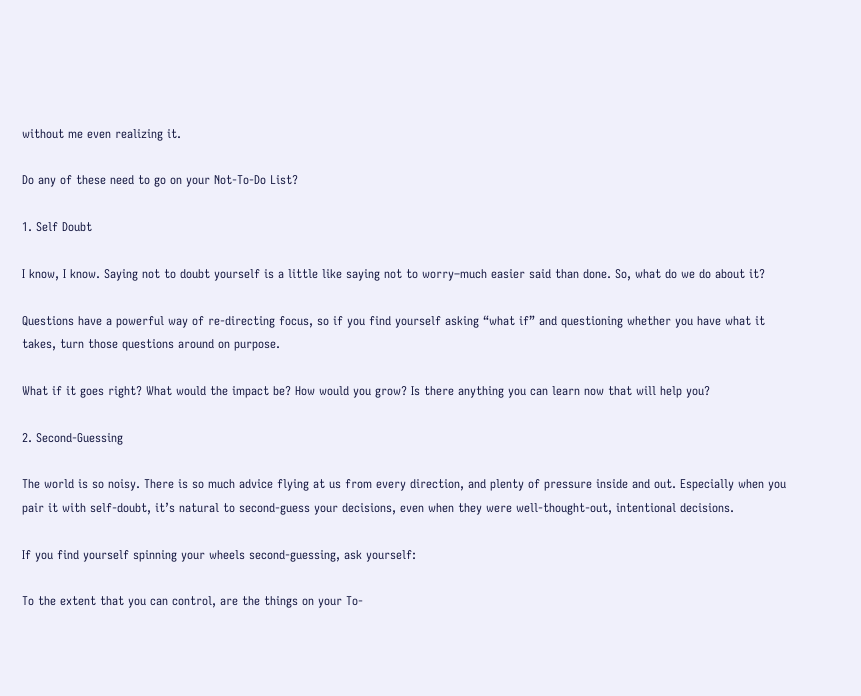without me even realizing it.

Do any of these need to go on your Not-To-Do List?

1. Self Doubt

I know, I know. Saying not to doubt yourself is a little like saying not to worry–much easier said than done. So, what do we do about it?

Questions have a powerful way of re-directing focus, so if you find yourself asking “what if” and questioning whether you have what it takes, turn those questions around on purpose.

What if it goes right? What would the impact be? How would you grow? Is there anything you can learn now that will help you?

2. Second-Guessing

The world is so noisy. There is so much advice flying at us from every direction, and plenty of pressure inside and out. Especially when you pair it with self-doubt, it’s natural to second-guess your decisions, even when they were well-thought-out, intentional decisions.

If you find yourself spinning your wheels second-guessing, ask yourself:

To the extent that you can control, are the things on your To-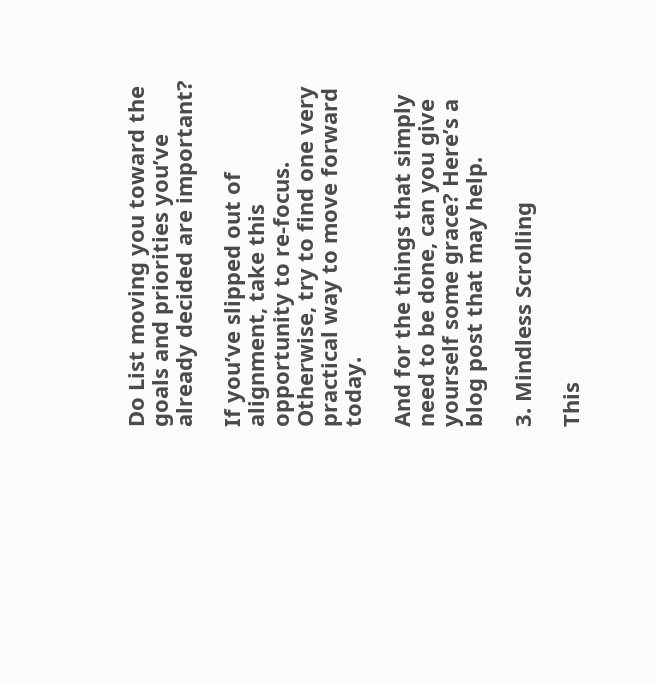Do List moving you toward the goals and priorities you’ve already decided are important?

If you’ve slipped out of alignment, take this opportunity to re-focus. Otherwise, try to find one very practical way to move forward today.

And for the things that simply need to be done, can you give yourself some grace? Here’s a blog post that may help.

3. Mindless Scrolling

This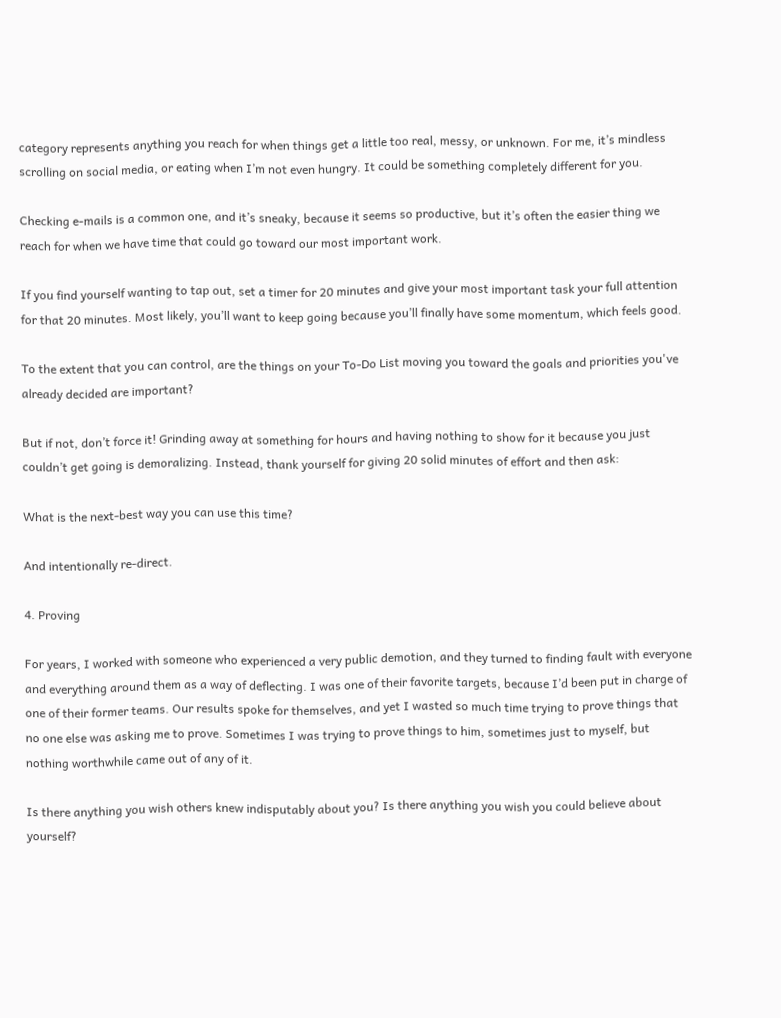category represents anything you reach for when things get a little too real, messy, or unknown. For me, it’s mindless scrolling on social media, or eating when I’m not even hungry. It could be something completely different for you.

Checking e-mails is a common one, and it’s sneaky, because it seems so productive, but it’s often the easier thing we reach for when we have time that could go toward our most important work.

If you find yourself wanting to tap out, set a timer for 20 minutes and give your most important task your full attention for that 20 minutes. Most likely, you’ll want to keep going because you’ll finally have some momentum, which feels good.

To the extent that you can control, are the things on your To-Do List moving you toward the goals and priorities you've already decided are important?

But if not, don’t force it! Grinding away at something for hours and having nothing to show for it because you just couldn’t get going is demoralizing. Instead, thank yourself for giving 20 solid minutes of effort and then ask:

What is the next-best way you can use this time?

And intentionally re-direct.

4. Proving

For years, I worked with someone who experienced a very public demotion, and they turned to finding fault with everyone and everything around them as a way of deflecting. I was one of their favorite targets, because I’d been put in charge of one of their former teams. Our results spoke for themselves, and yet I wasted so much time trying to prove things that no one else was asking me to prove. Sometimes I was trying to prove things to him, sometimes just to myself, but nothing worthwhile came out of any of it.

Is there anything you wish others knew indisputably about you? Is there anything you wish you could believe about yourself?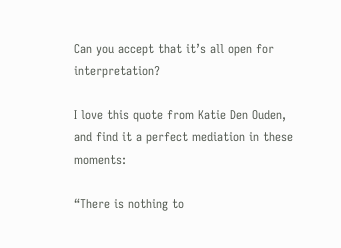Can you accept that it’s all open for interpretation?

I love this quote from Katie Den Ouden, and find it a perfect mediation in these moments:

“There is nothing to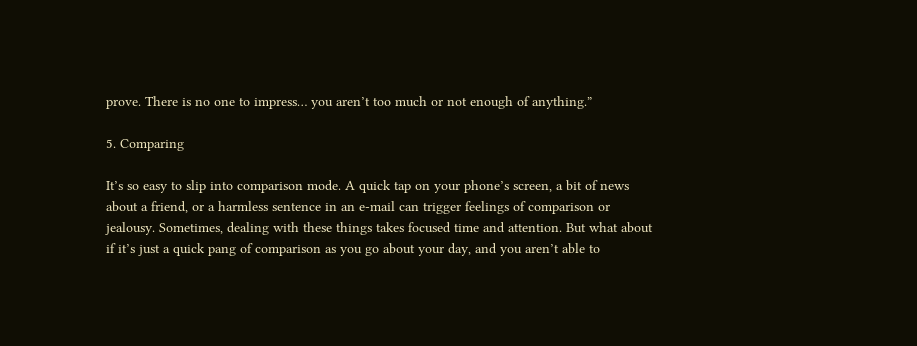prove. There is no one to impress… you aren’t too much or not enough of anything.”

5. Comparing

It’s so easy to slip into comparison mode. A quick tap on your phone’s screen, a bit of news about a friend, or a harmless sentence in an e-mail can trigger feelings of comparison or jealousy. Sometimes, dealing with these things takes focused time and attention. But what about if it’s just a quick pang of comparison as you go about your day, and you aren’t able to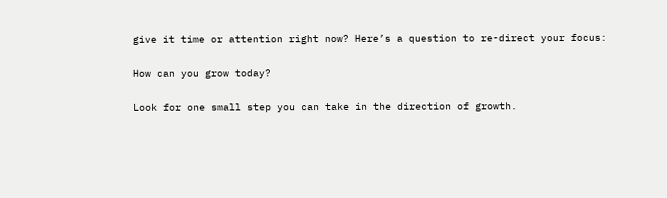give it time or attention right now? Here’s a question to re-direct your focus:

How can you grow today?

Look for one small step you can take in the direction of growth.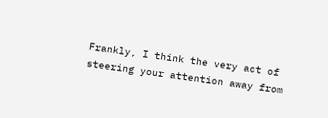Frankly, I think the very act of steering your attention away from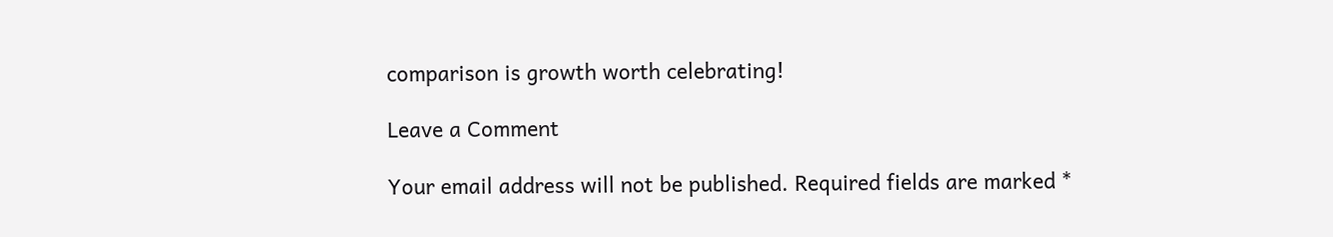comparison is growth worth celebrating!

Leave a Comment

Your email address will not be published. Required fields are marked *